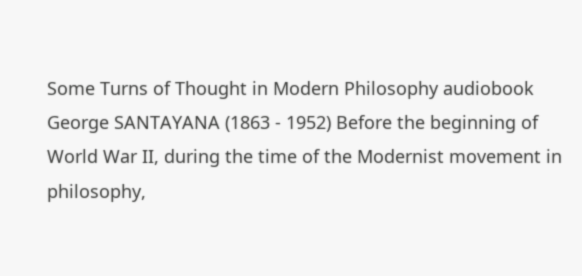Some Turns of Thought in Modern Philosophy audiobook George SANTAYANA (1863 - 1952) Before the beginning of World War II, during the time of the Modernist movement in philosophy,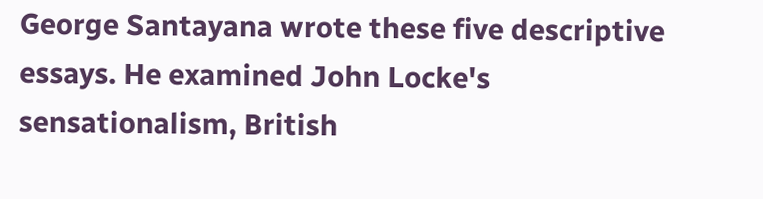George Santayana wrote these five descriptive essays. He examined John Locke's sensationalism, British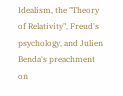Idealism, the "Theory of Relativity", Freud's psychology, and Julien Benda's preachment on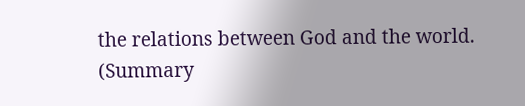the relations between God and the world. (Summary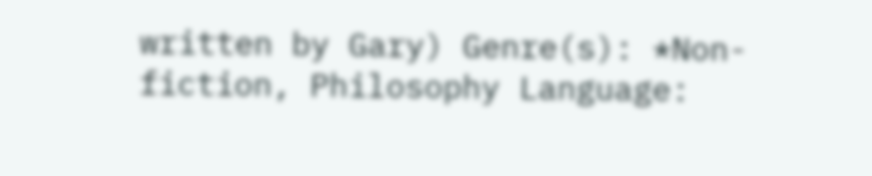written by Gary) Genre(s): *Non-fiction, Philosophy Language: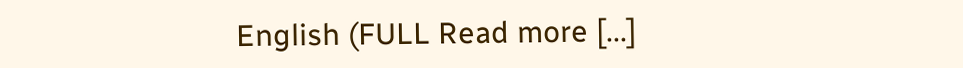English (FULL Read more [...]